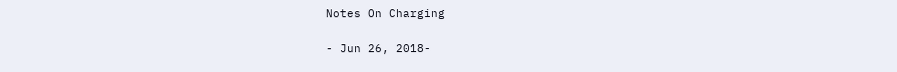Notes On Charging

- Jun 26, 2018-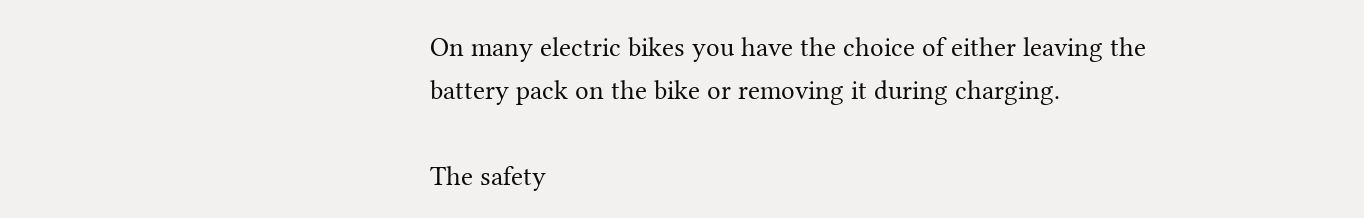On many electric bikes you have the choice of either leaving the battery pack on the bike or removing it during charging.

The safety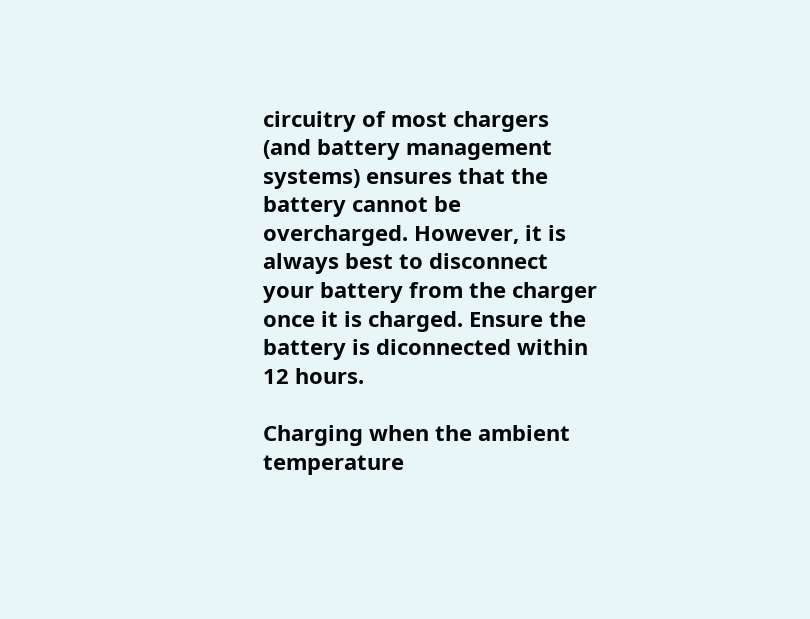circuitry of most chargers (and battery management systems) ensures that the battery cannot be overcharged. However, it is always best to disconnect your battery from the charger once it is charged. Ensure the battery is diconnected within 12 hours.

Charging when the ambient temperature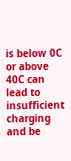is below 0C or above 40C can lead to insufficient charging and be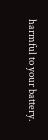harmful to your battery.